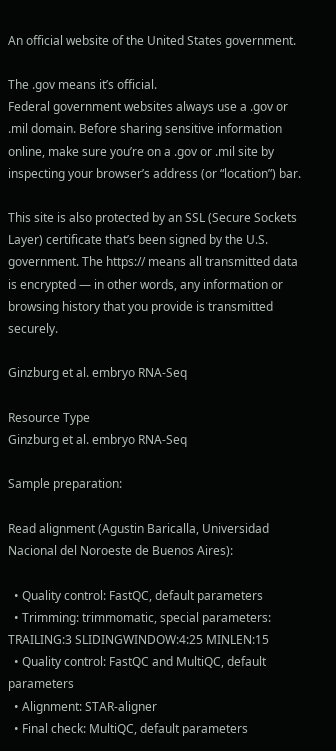An official website of the United States government.

The .gov means it’s official.
Federal government websites always use a .gov or .mil domain. Before sharing sensitive information online, make sure you’re on a .gov or .mil site by inspecting your browser’s address (or “location”) bar.

This site is also protected by an SSL (Secure Sockets Layer) certificate that’s been signed by the U.S. government. The https:// means all transmitted data is encrypted — in other words, any information or browsing history that you provide is transmitted securely.

Ginzburg et al. embryo RNA-Seq

Resource Type
Ginzburg et al. embryo RNA-Seq

Sample preparation:

Read alignment (Agustin Baricalla, Universidad Nacional del Noroeste de Buenos Aires):

  • Quality control: FastQC, default parameters
  • Trimming: trimmomatic, special parameters: TRAILING:3 SLIDINGWINDOW:4:25 MINLEN:15
  • Quality control: FastQC and MultiQC, default parameters
  • Alignment: STAR-aligner
  • Final check: MultiQC, default parameters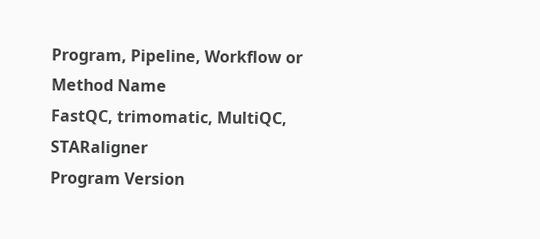Program, Pipeline, Workflow or Method Name
FastQC, trimomatic, MultiQC, STARaligner
Program Version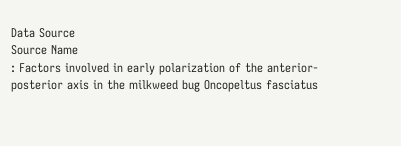Data Source
Source Name
: Factors involved in early polarization of the anterior‐posterior axis in the milkweed bug Oncopeltus fasciatus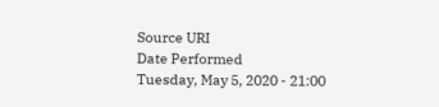Source URI
Date Performed
Tuesday, May 5, 2020 - 21:00